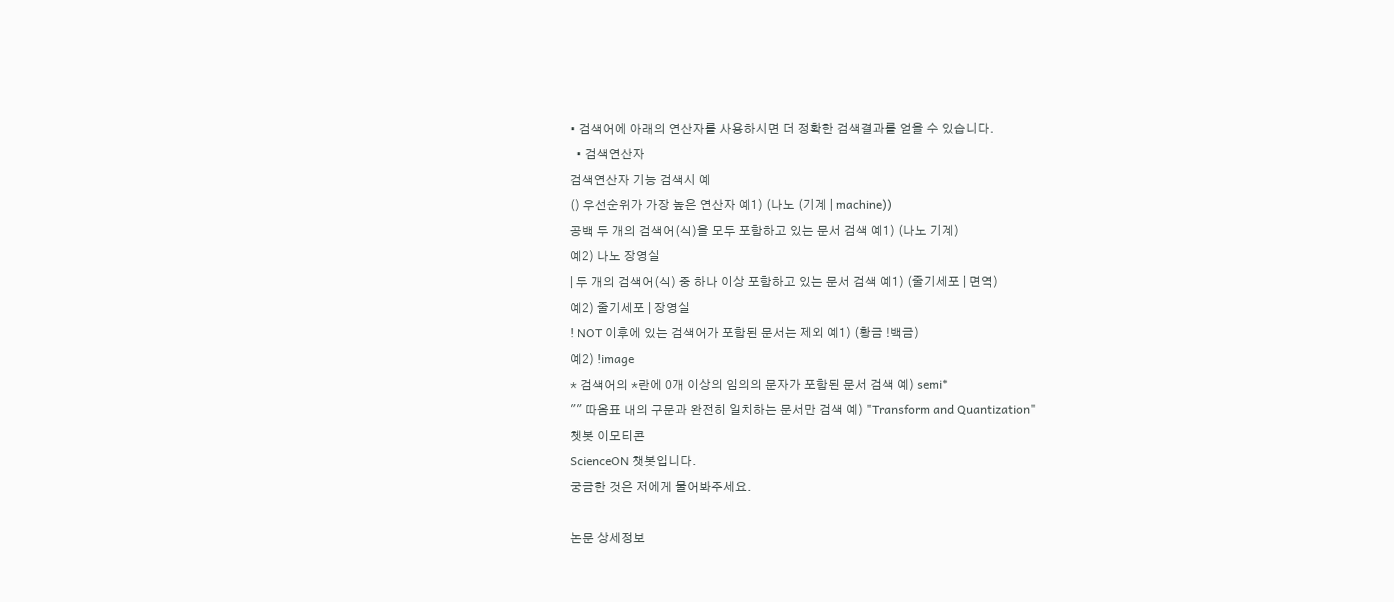• 검색어에 아래의 연산자를 사용하시면 더 정확한 검색결과를 얻을 수 있습니다.
  • 검색연산자
검색연산자 기능 검색시 예
() 우선순위가 가장 높은 연산자 예1) (나노 (기계 | machine))
공백 두 개의 검색어(식)을 모두 포함하고 있는 문서 검색 예1) (나노 기계)
예2) 나노 장영실
| 두 개의 검색어(식) 중 하나 이상 포함하고 있는 문서 검색 예1) (줄기세포 | 면역)
예2) 줄기세포 | 장영실
! NOT 이후에 있는 검색어가 포함된 문서는 제외 예1) (황금 !백금)
예2) !image
* 검색어의 *란에 0개 이상의 임의의 문자가 포함된 문서 검색 예) semi*
"" 따옴표 내의 구문과 완전히 일치하는 문서만 검색 예) "Transform and Quantization"
쳇봇 이모티콘
ScienceON 챗봇입니다.
궁금한 것은 저에게 물어봐주세요.

논문 상세정보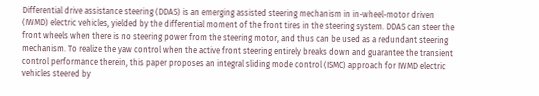Differential drive assistance steering (DDAS) is an emerging assisted steering mechanism in in-wheel-motor driven (IWMD) electric vehicles, yielded by the differential moment of the front tires in the steering system. DDAS can steer the front wheels when there is no steering power from the steering motor, and thus can be used as a redundant steering mechanism. To realize the yaw control when the active front steering entirely breaks down and guarantee the transient control performance therein, this paper proposes an integral sliding mode control (ISMC) approach for IWMD electric vehicles steered by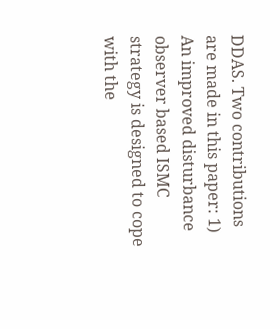DDAS. Two contributions are made in this paper: 1) An improved disturbance observer based ISMC strategy is designed to cope with the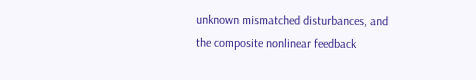unknown mismatched disturbances, and the composite nonlinear feedback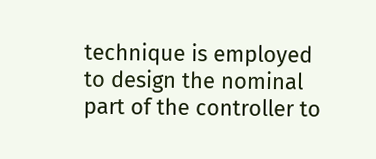technique is employed to design the nominal part of the controller to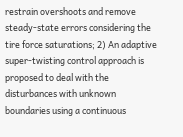restrain overshoots and remove steady-state errors considering the tire force saturations; 2) An adaptive super-twisting control approach is proposed to deal with the disturbances with unknown boundaries using a continuous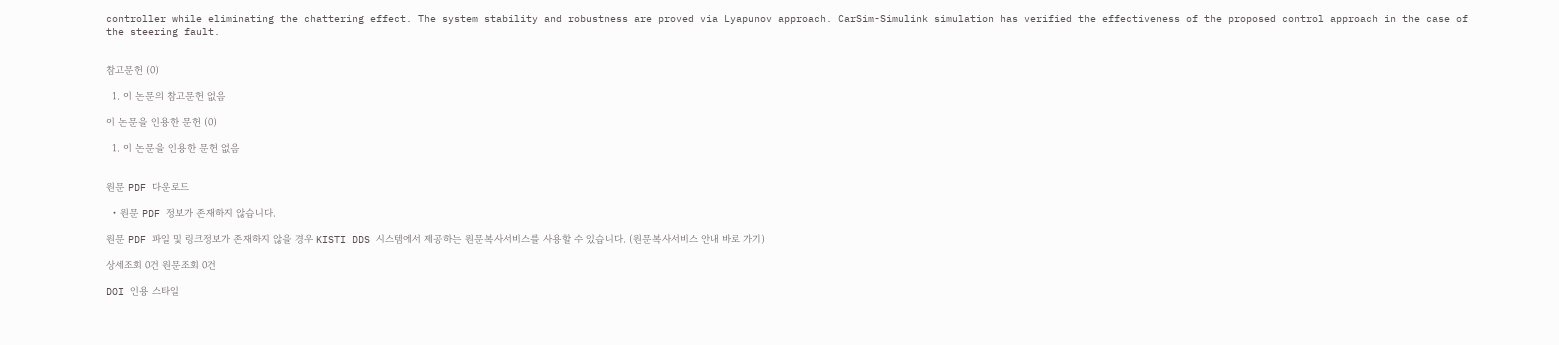controller while eliminating the chattering effect. The system stability and robustness are proved via Lyapunov approach. CarSim-Simulink simulation has verified the effectiveness of the proposed control approach in the case of the steering fault.


참고문헌 (0)

  1. 이 논문의 참고문헌 없음

이 논문을 인용한 문헌 (0)

  1. 이 논문을 인용한 문헌 없음


원문 PDF 다운로드

  • 원문 PDF 정보가 존재하지 않습니다.

원문 PDF 파일 및 링크정보가 존재하지 않을 경우 KISTI DDS 시스템에서 제공하는 원문복사서비스를 사용할 수 있습니다. (원문복사서비스 안내 바로 가기)

상세조회 0건 원문조회 0건

DOI 인용 스타일